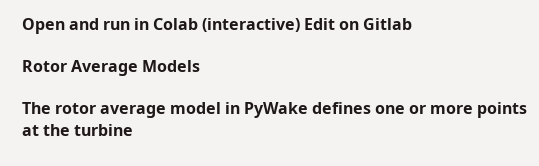Open and run in Colab (interactive) Edit on Gitlab

Rotor Average Models

The rotor average model in PyWake defines one or more points at the turbine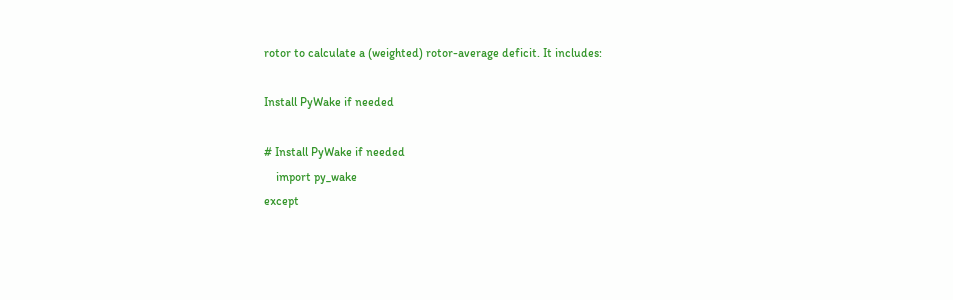rotor to calculate a (weighted) rotor-average deficit. It includes:

Install PyWake if needed

# Install PyWake if needed
    import py_wake
except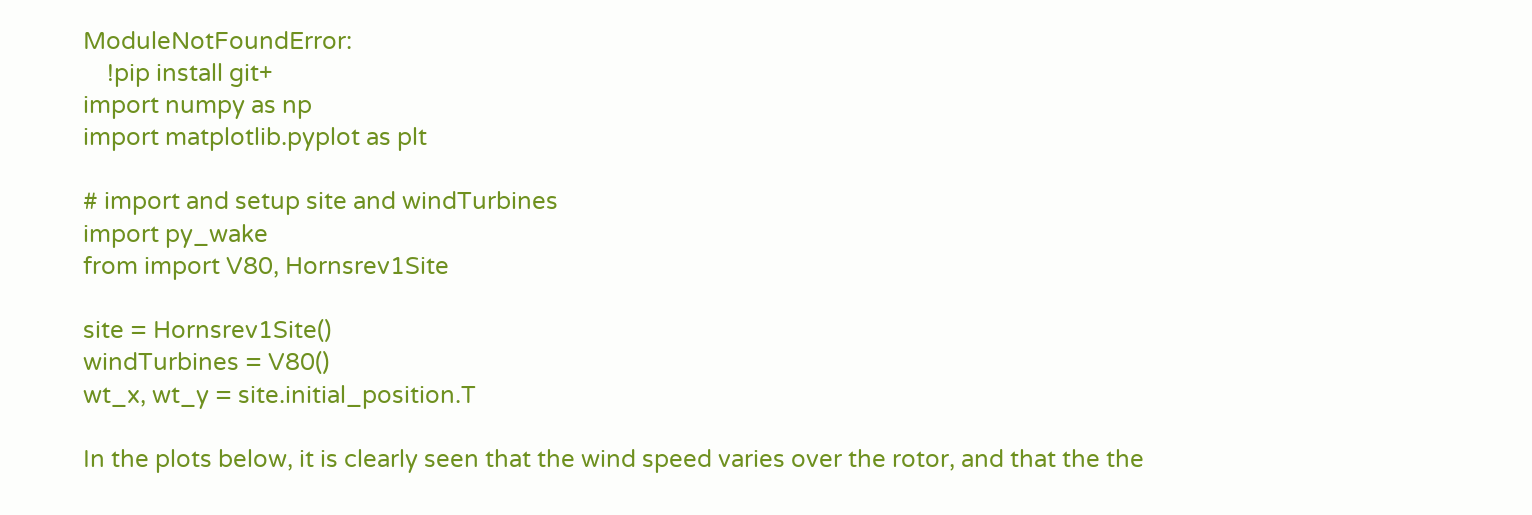ModuleNotFoundError:
    !pip install git+
import numpy as np
import matplotlib.pyplot as plt

# import and setup site and windTurbines
import py_wake
from import V80, Hornsrev1Site

site = Hornsrev1Site()
windTurbines = V80()
wt_x, wt_y = site.initial_position.T

In the plots below, it is clearly seen that the wind speed varies over the rotor, and that the the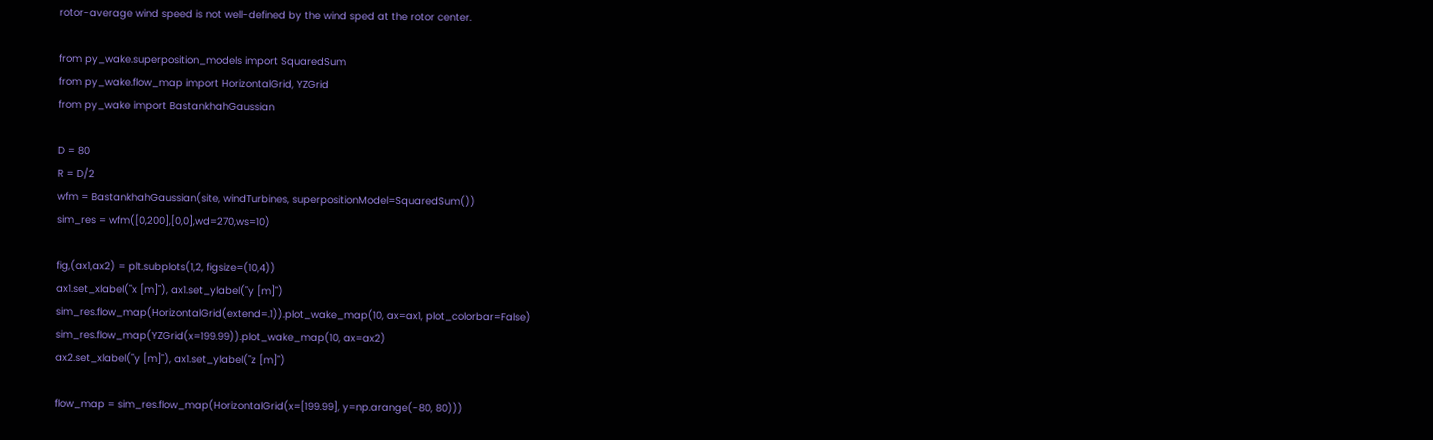rotor-average wind speed is not well-defined by the wind sped at the rotor center.

from py_wake.superposition_models import SquaredSum
from py_wake.flow_map import HorizontalGrid, YZGrid
from py_wake import BastankhahGaussian

D = 80
R = D/2
wfm = BastankhahGaussian(site, windTurbines, superpositionModel=SquaredSum())
sim_res = wfm([0,200],[0,0],wd=270,ws=10)

fig,(ax1,ax2) = plt.subplots(1,2, figsize=(10,4))
ax1.set_xlabel("x [m]"), ax1.set_ylabel("y [m]")
sim_res.flow_map(HorizontalGrid(extend=.1)).plot_wake_map(10, ax=ax1, plot_colorbar=False)
sim_res.flow_map(YZGrid(x=199.99)).plot_wake_map(10, ax=ax2)
ax2.set_xlabel("y [m]"), ax1.set_ylabel("z [m]")

flow_map = sim_res.flow_map(HorizontalGrid(x=[199.99], y=np.arange(-80, 80)))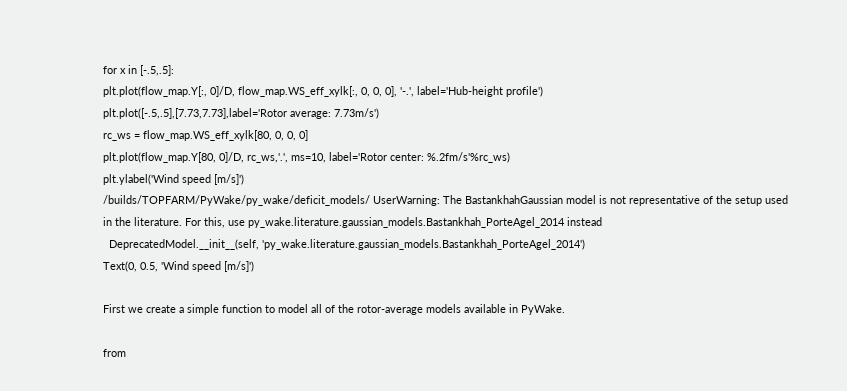for x in [-.5,.5]:
plt.plot(flow_map.Y[:, 0]/D, flow_map.WS_eff_xylk[:, 0, 0, 0], '-.', label='Hub-height profile')
plt.plot([-.5,.5],[7.73,7.73],label='Rotor average: 7.73m/s')
rc_ws = flow_map.WS_eff_xylk[80, 0, 0, 0]
plt.plot(flow_map.Y[80, 0]/D, rc_ws,'.', ms=10, label='Rotor center: %.2fm/s'%rc_ws)
plt.ylabel('Wind speed [m/s]')
/builds/TOPFARM/PyWake/py_wake/deficit_models/ UserWarning: The BastankhahGaussian model is not representative of the setup used in the literature. For this, use py_wake.literature.gaussian_models.Bastankhah_PorteAgel_2014 instead
  DeprecatedModel.__init__(self, 'py_wake.literature.gaussian_models.Bastankhah_PorteAgel_2014')
Text(0, 0.5, 'Wind speed [m/s]')

First we create a simple function to model all of the rotor-average models available in PyWake.

from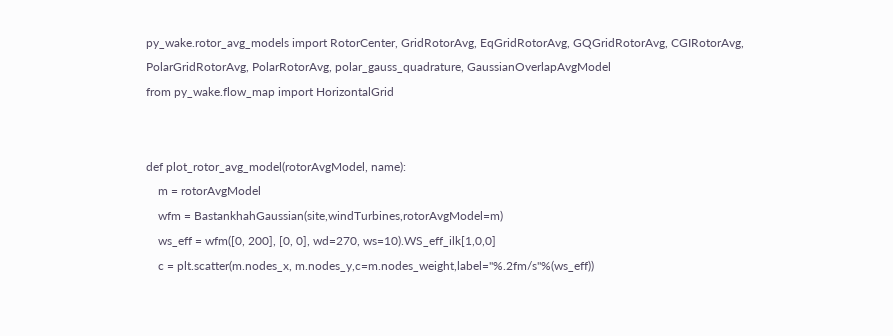py_wake.rotor_avg_models import RotorCenter, GridRotorAvg, EqGridRotorAvg, GQGridRotorAvg, CGIRotorAvg, PolarGridRotorAvg, PolarRotorAvg, polar_gauss_quadrature, GaussianOverlapAvgModel
from py_wake.flow_map import HorizontalGrid


def plot_rotor_avg_model(rotorAvgModel, name):
    m = rotorAvgModel
    wfm = BastankhahGaussian(site,windTurbines,rotorAvgModel=m)
    ws_eff = wfm([0, 200], [0, 0], wd=270, ws=10).WS_eff_ilk[1,0,0]
    c = plt.scatter(m.nodes_x, m.nodes_y,c=m.nodes_weight,label="%.2fm/s"%(ws_eff))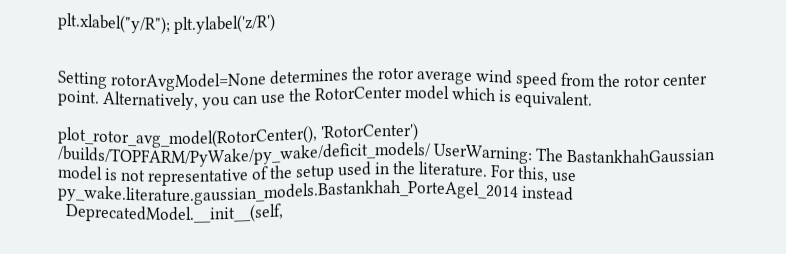plt.xlabel("y/R"); plt.ylabel('z/R')


Setting rotorAvgModel=None determines the rotor average wind speed from the rotor center point. Alternatively, you can use the RotorCenter model which is equivalent.

plot_rotor_avg_model(RotorCenter(), 'RotorCenter')
/builds/TOPFARM/PyWake/py_wake/deficit_models/ UserWarning: The BastankhahGaussian model is not representative of the setup used in the literature. For this, use py_wake.literature.gaussian_models.Bastankhah_PorteAgel_2014 instead
  DeprecatedModel.__init__(self,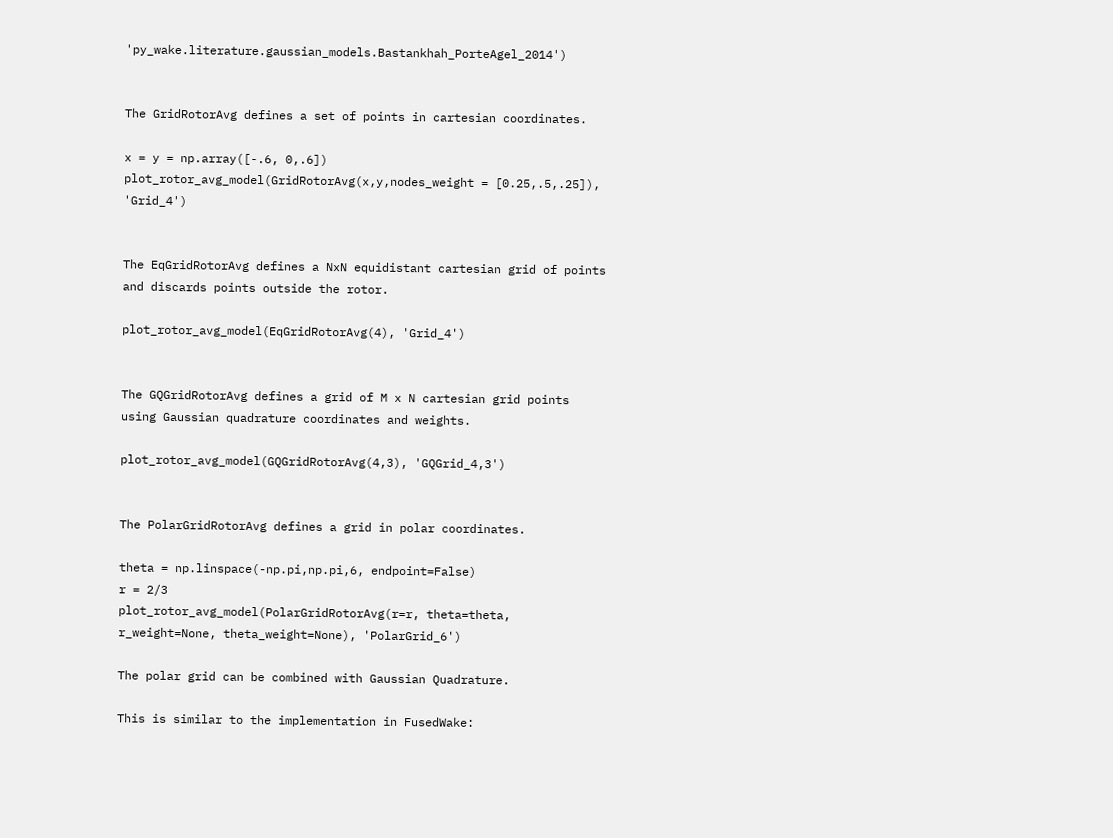'py_wake.literature.gaussian_models.Bastankhah_PorteAgel_2014')


The GridRotorAvg defines a set of points in cartesian coordinates.

x = y = np.array([-.6, 0,.6])
plot_rotor_avg_model(GridRotorAvg(x,y,nodes_weight = [0.25,.5,.25]), 'Grid_4')


The EqGridRotorAvg defines a NxN equidistant cartesian grid of points and discards points outside the rotor.

plot_rotor_avg_model(EqGridRotorAvg(4), 'Grid_4')


The GQGridRotorAvg defines a grid of M x N cartesian grid points using Gaussian quadrature coordinates and weights.

plot_rotor_avg_model(GQGridRotorAvg(4,3), 'GQGrid_4,3')


The PolarGridRotorAvg defines a grid in polar coordinates.

theta = np.linspace(-np.pi,np.pi,6, endpoint=False)
r = 2/3
plot_rotor_avg_model(PolarGridRotorAvg(r=r, theta=theta, r_weight=None, theta_weight=None), 'PolarGrid_6')

The polar grid can be combined with Gaussian Quadrature.

This is similar to the implementation in FusedWake: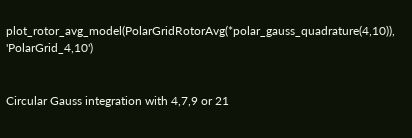plot_rotor_avg_model(PolarGridRotorAvg(*polar_gauss_quadrature(4,10)), 'PolarGrid_4,10')


Circular Gauss integration with 4,7,9 or 21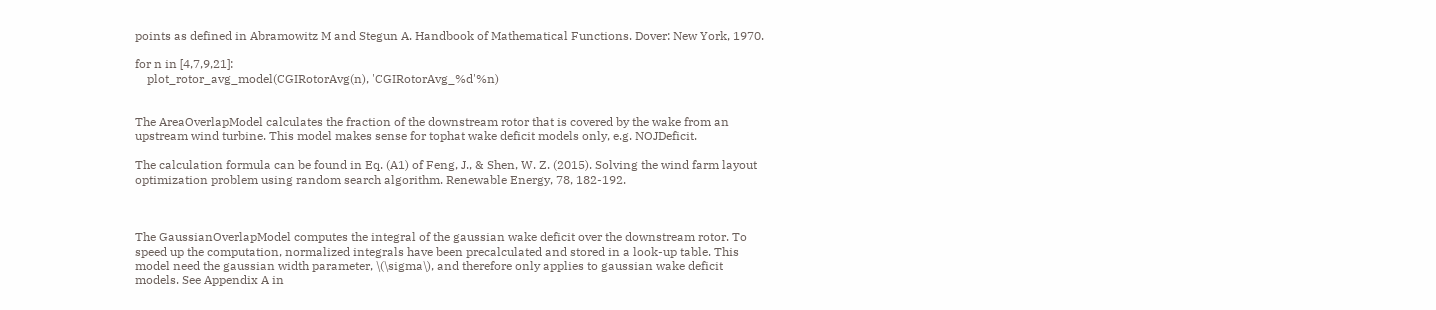points as defined in Abramowitz M and Stegun A. Handbook of Mathematical Functions. Dover: New York, 1970.

for n in [4,7,9,21]:
    plot_rotor_avg_model(CGIRotorAvg(n), 'CGIRotorAvg_%d'%n)


The AreaOverlapModel calculates the fraction of the downstream rotor that is covered by the wake from an upstream wind turbine. This model makes sense for tophat wake deficit models only, e.g. NOJDeficit.

The calculation formula can be found in Eq. (A1) of Feng, J., & Shen, W. Z. (2015). Solving the wind farm layout optimization problem using random search algorithm. Renewable Energy, 78, 182-192.



The GaussianOverlapModel computes the integral of the gaussian wake deficit over the downstream rotor. To speed up the computation, normalized integrals have been precalculated and stored in a look-up table. This model need the gaussian width parameter, \(\sigma\), and therefore only applies to gaussian wake deficit models. See Appendix A in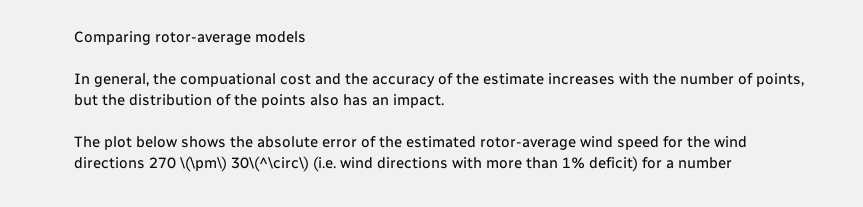Comparing rotor-average models

In general, the compuational cost and the accuracy of the estimate increases with the number of points, but the distribution of the points also has an impact.

The plot below shows the absolute error of the estimated rotor-average wind speed for the wind directions 270 \(\pm\) 30\(^\circ\) (i.e. wind directions with more than 1% deficit) for a number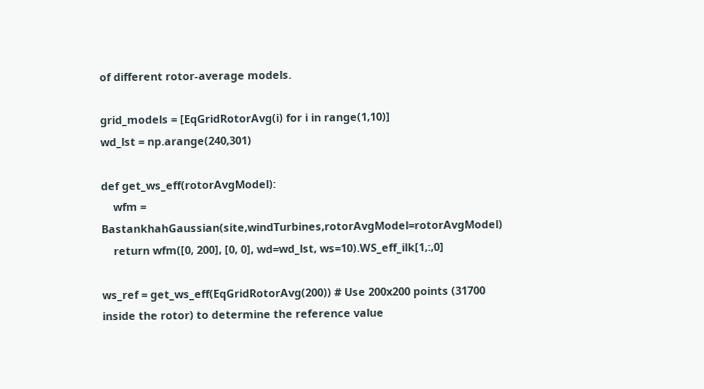of different rotor-average models.

grid_models = [EqGridRotorAvg(i) for i in range(1,10)]
wd_lst = np.arange(240,301)

def get_ws_eff(rotorAvgModel):
    wfm = BastankhahGaussian(site,windTurbines,rotorAvgModel=rotorAvgModel)
    return wfm([0, 200], [0, 0], wd=wd_lst, ws=10).WS_eff_ilk[1,:,0]

ws_ref = get_ws_eff(EqGridRotorAvg(200)) # Use 200x200 points (31700 inside the rotor) to determine the reference value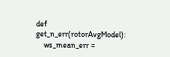def get_n_err(rotorAvgModel):
    ws_mean_err =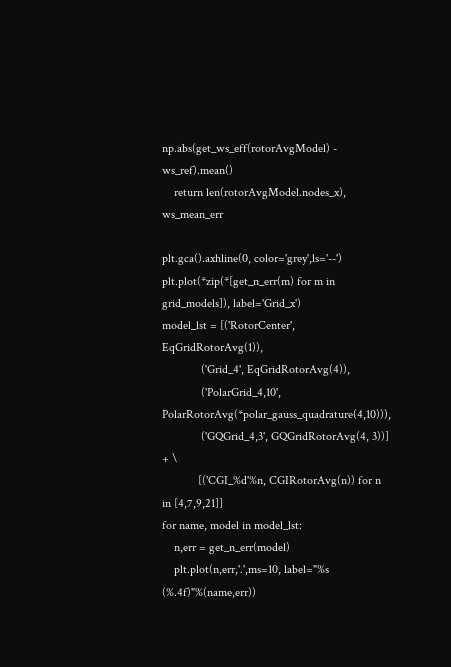np.abs(get_ws_eff(rotorAvgModel) - ws_ref).mean()
    return len(rotorAvgModel.nodes_x), ws_mean_err

plt.gca().axhline(0, color='grey',ls='--')
plt.plot(*zip(*[get_n_err(m) for m in grid_models]), label='Grid_x')
model_lst = [('RotorCenter', EqGridRotorAvg(1)),
             ('Grid_4', EqGridRotorAvg(4)),
             ('PolarGrid_4,10', PolarRotorAvg(*polar_gauss_quadrature(4,10))),
             ('GQGrid_4,3', GQGridRotorAvg(4, 3))] + \
            [('CGI_%d'%n, CGIRotorAvg(n)) for n in [4,7,9,21]]
for name, model in model_lst:
    n,err = get_n_err(model)
    plt.plot(n,err,'.',ms=10, label="%s (%.4f)"%(name,err))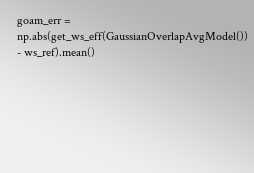goam_err = np.abs(get_ws_eff(GaussianOverlapAvgModel()) - ws_ref).mean()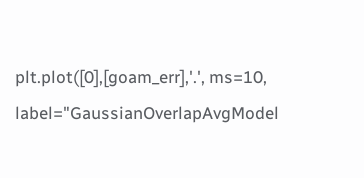plt.plot([0],[goam_err],'.', ms=10, label="GaussianOverlapAvgModel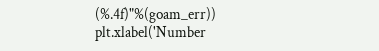(%.4f)"%(goam_err))
plt.xlabel('Number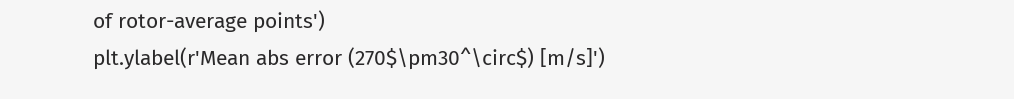of rotor-average points')
plt.ylabel(r'Mean abs error (270$\pm30^\circ$) [m/s]')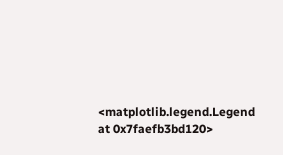<matplotlib.legend.Legend at 0x7faefb3bd120>